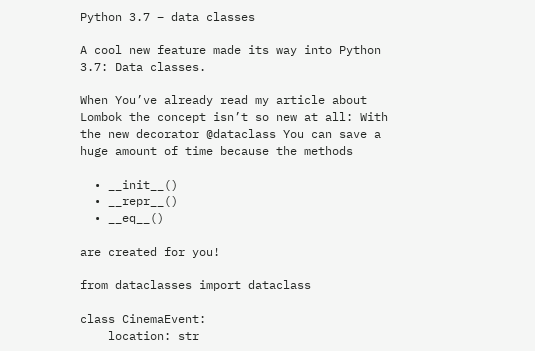Python 3.7 – data classes

A cool new feature made its way into Python 3.7: Data classes.

When You’ve already read my article about Lombok the concept isn’t so new at all: With the new decorator @dataclass You can save a huge amount of time because the methods

  • __init__()
  • __repr__()
  • __eq__()

are created for you!

from dataclasses import dataclass

class CinemaEvent:
    location: str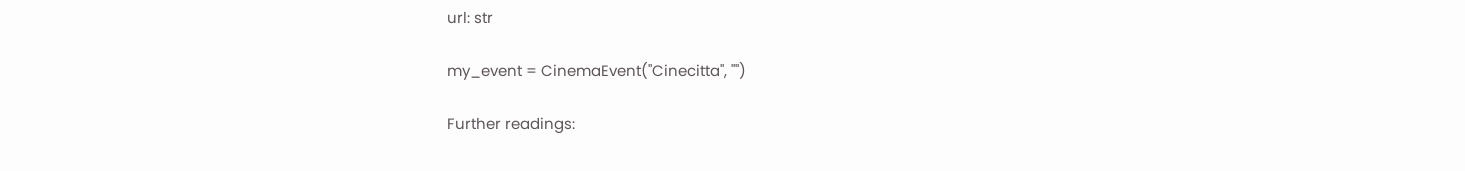url: str

my_event = CinemaEvent("Cinecitta", "")

Further readings: